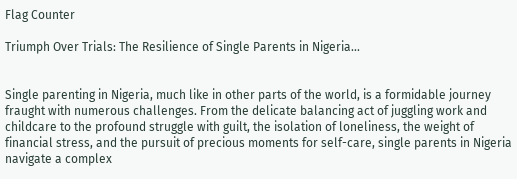Flag Counter

Triumph Over Trials: The Resilience of Single Parents in Nigeria...


Single parenting in Nigeria, much like in other parts of the world, is a formidable journey fraught with numerous challenges. From the delicate balancing act of juggling work and childcare to the profound struggle with guilt, the isolation of loneliness, the weight of financial stress, and the pursuit of precious moments for self-care, single parents in Nigeria navigate a complex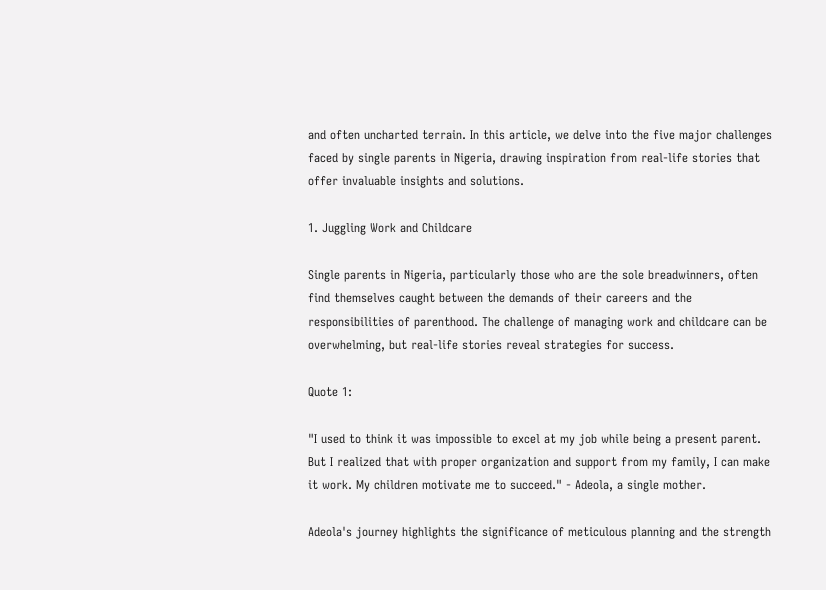and often uncharted terrain. In this article, we delve into the five major challenges faced by single parents in Nigeria, drawing inspiration from real-life stories that offer invaluable insights and solutions.

1. Juggling Work and Childcare

Single parents in Nigeria, particularly those who are the sole breadwinners, often find themselves caught between the demands of their careers and the responsibilities of parenthood. The challenge of managing work and childcare can be overwhelming, but real-life stories reveal strategies for success.

Quote 1:

"I used to think it was impossible to excel at my job while being a present parent. But I realized that with proper organization and support from my family, I can make it work. My children motivate me to succeed." - Adeola, a single mother.

Adeola's journey highlights the significance of meticulous planning and the strength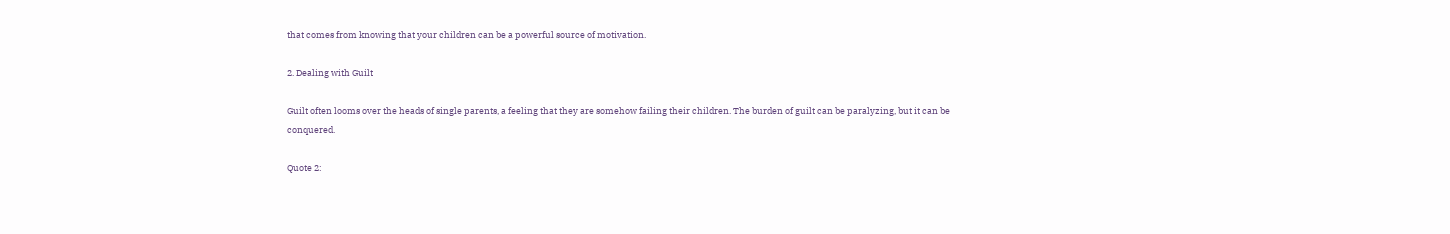that comes from knowing that your children can be a powerful source of motivation.

2. Dealing with Guilt

Guilt often looms over the heads of single parents, a feeling that they are somehow failing their children. The burden of guilt can be paralyzing, but it can be conquered.

Quote 2: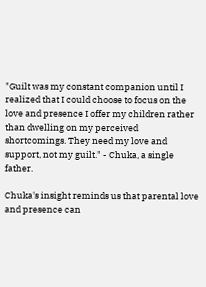"Guilt was my constant companion until I realized that I could choose to focus on the love and presence I offer my children rather than dwelling on my perceived shortcomings. They need my love and support, not my guilt." - Chuka, a single father.

Chuka's insight reminds us that parental love and presence can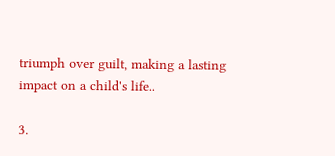triumph over guilt, making a lasting impact on a child's life..

3.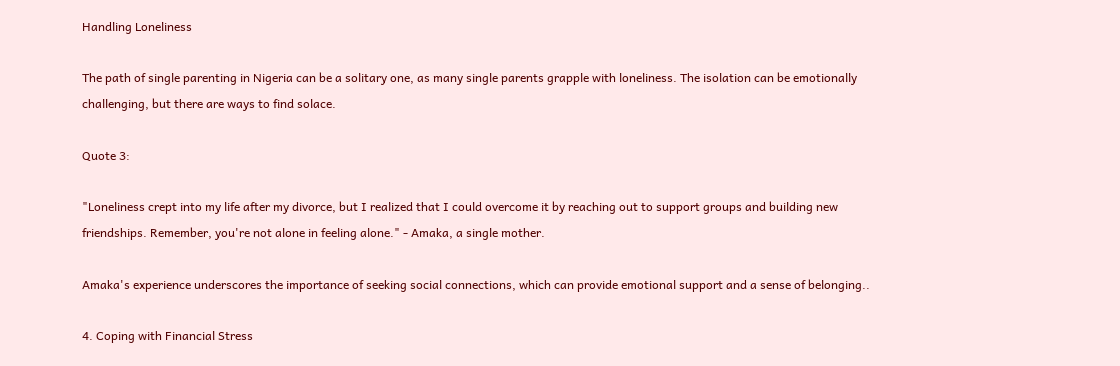Handling Loneliness

The path of single parenting in Nigeria can be a solitary one, as many single parents grapple with loneliness. The isolation can be emotionally challenging, but there are ways to find solace.

Quote 3:

"Loneliness crept into my life after my divorce, but I realized that I could overcome it by reaching out to support groups and building new friendships. Remember, you're not alone in feeling alone." - Amaka, a single mother.

Amaka's experience underscores the importance of seeking social connections, which can provide emotional support and a sense of belonging..

4. Coping with Financial Stress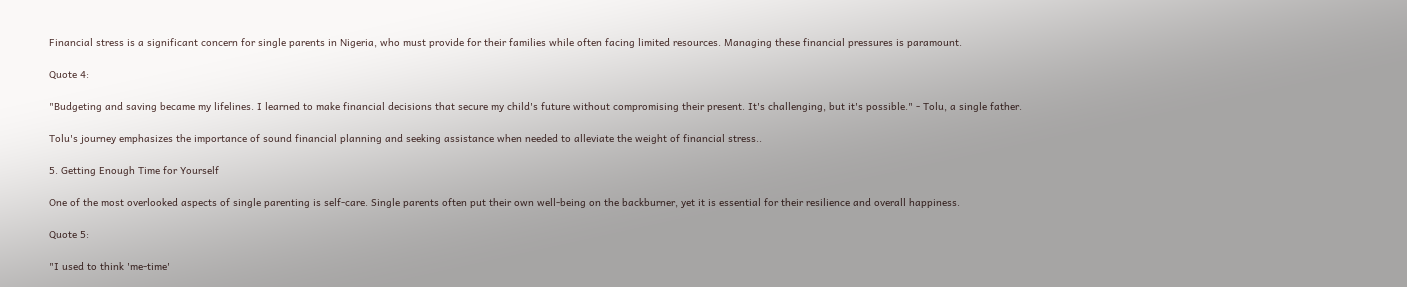Financial stress is a significant concern for single parents in Nigeria, who must provide for their families while often facing limited resources. Managing these financial pressures is paramount.

Quote 4:

"Budgeting and saving became my lifelines. I learned to make financial decisions that secure my child's future without compromising their present. It's challenging, but it's possible." - Tolu, a single father.

Tolu's journey emphasizes the importance of sound financial planning and seeking assistance when needed to alleviate the weight of financial stress..

5. Getting Enough Time for Yourself

One of the most overlooked aspects of single parenting is self-care. Single parents often put their own well-being on the backburner, yet it is essential for their resilience and overall happiness.

Quote 5:

"I used to think 'me-time'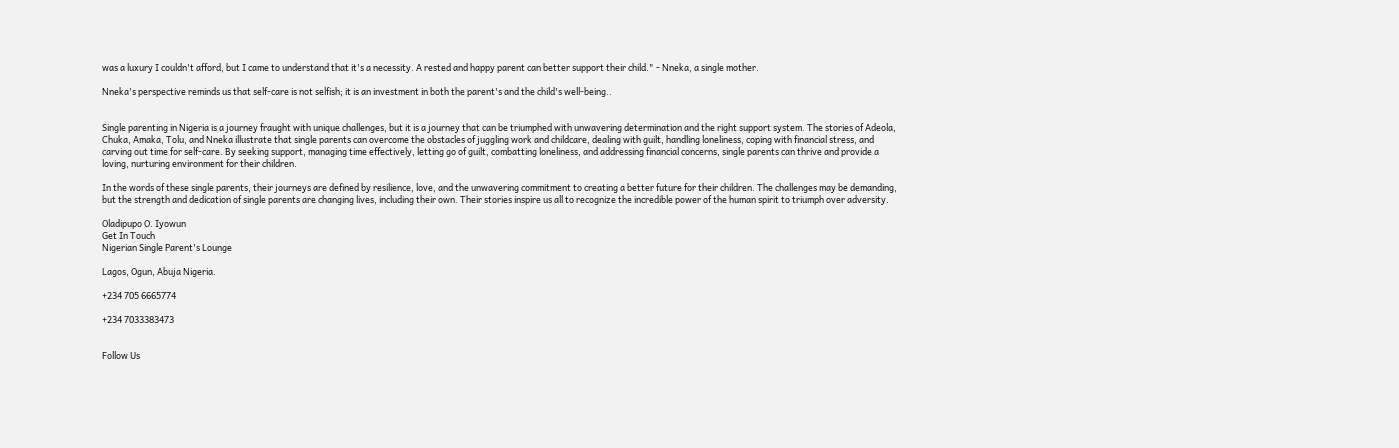was a luxury I couldn't afford, but I came to understand that it's a necessity. A rested and happy parent can better support their child." - Nneka, a single mother.

Nneka's perspective reminds us that self-care is not selfish; it is an investment in both the parent's and the child's well-being..


Single parenting in Nigeria is a journey fraught with unique challenges, but it is a journey that can be triumphed with unwavering determination and the right support system. The stories of Adeola, Chuka, Amaka, Tolu, and Nneka illustrate that single parents can overcome the obstacles of juggling work and childcare, dealing with guilt, handling loneliness, coping with financial stress, and carving out time for self-care. By seeking support, managing time effectively, letting go of guilt, combatting loneliness, and addressing financial concerns, single parents can thrive and provide a loving, nurturing environment for their children.

In the words of these single parents, their journeys are defined by resilience, love, and the unwavering commitment to creating a better future for their children. The challenges may be demanding, but the strength and dedication of single parents are changing lives, including their own. Their stories inspire us all to recognize the incredible power of the human spirit to triumph over adversity.

Oladipupo O. Iyowun
Get In Touch
Nigerian Single Parent's Lounge

Lagos, Ogun, Abuja Nigeria.

+234 705 6665774

+234 7033383473


Follow Us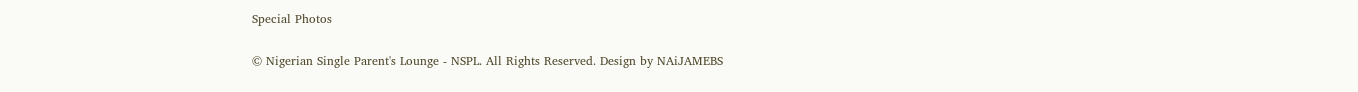Special Photos

© Nigerian Single Parent's Lounge - NSPL. All Rights Reserved. Design by NAiJAMEBS